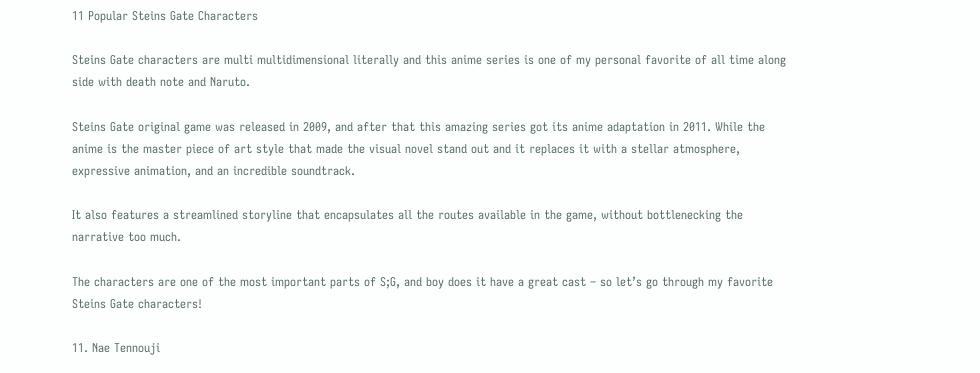11 Popular Steins Gate Characters

Steins Gate characters are multi multidimensional literally and this anime series is one of my personal favorite of all time along side with death note and Naruto.

Steins Gate original game was released in 2009, and after that this amazing series got its anime adaptation in 2011. While the anime is the master piece of art style that made the visual novel stand out and it replaces it with a stellar atmosphere, expressive animation, and an incredible soundtrack.

It also features a streamlined storyline that encapsulates all the routes available in the game, without bottlenecking the narrative too much.

The characters are one of the most important parts of S;G, and boy does it have a great cast – so let’s go through my favorite Steins Gate characters!

11. Nae Tennouji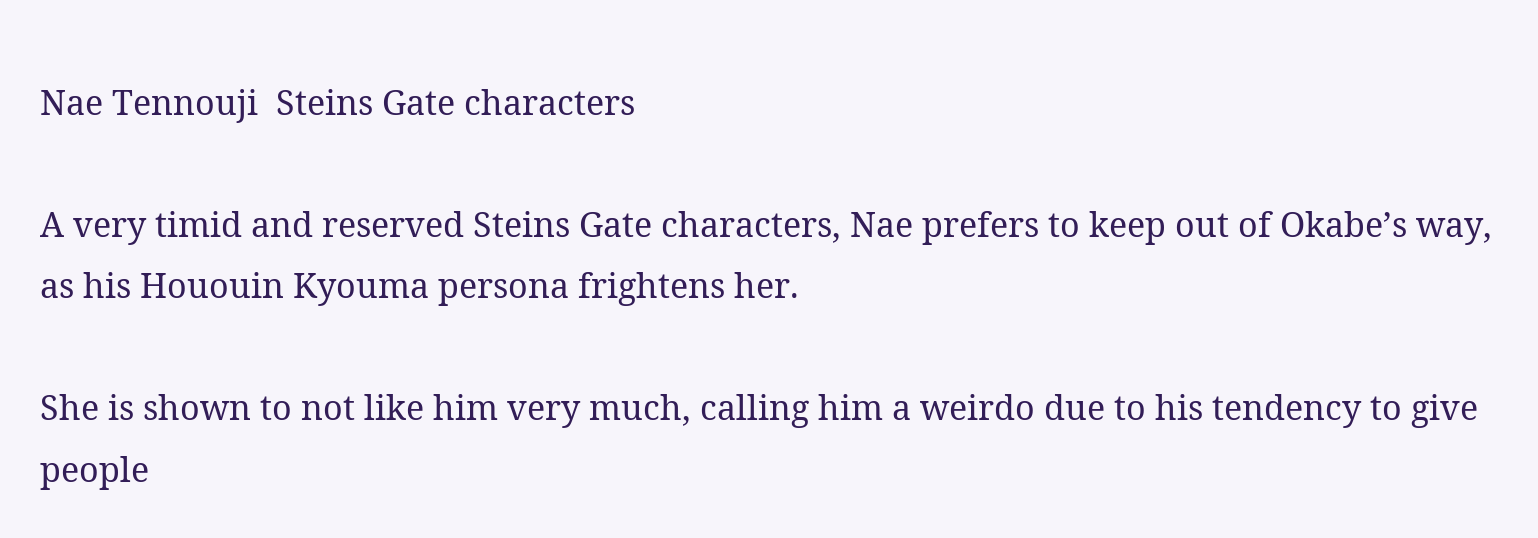Nae Tennouji  Steins Gate characters

A very timid and reserved Steins Gate characters, Nae prefers to keep out of Okabe’s way, as his Hououin Kyouma persona frightens her.

She is shown to not like him very much, calling him a weirdo due to his tendency to give people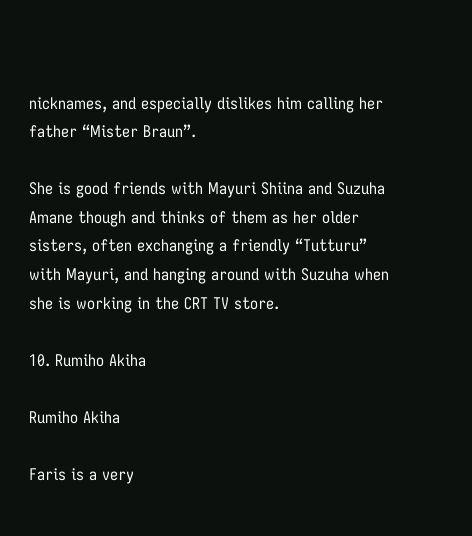nicknames, and especially dislikes him calling her father “Mister Braun”.

She is good friends with Mayuri Shiina and Suzuha Amane though and thinks of them as her older sisters, often exchanging a friendly “Tutturu” with Mayuri, and hanging around with Suzuha when she is working in the CRT TV store.

10. Rumiho Akiha

Rumiho Akiha

Faris is a very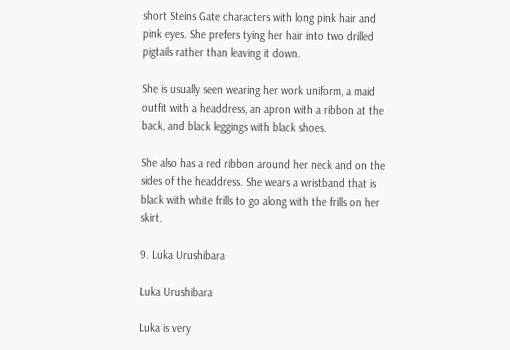short Steins Gate characters with long pink hair and pink eyes. She prefers tying her hair into two drilled pigtails rather than leaving it down.

She is usually seen wearing her work uniform, a maid outfit with a headdress, an apron with a ribbon at the back, and black leggings with black shoes.

She also has a red ribbon around her neck and on the sides of the headdress. She wears a wristband that is black with white frills to go along with the frills on her skirt.

9. Luka Urushibara

Luka Urushibara

Luka is very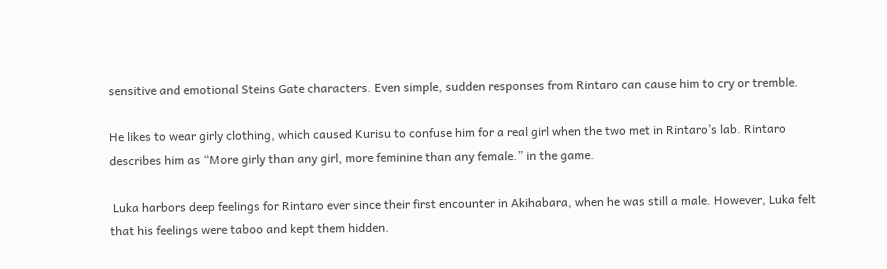sensitive and emotional Steins Gate characters. Even simple, sudden responses from Rintaro can cause him to cry or tremble.

He likes to wear girly clothing, which caused Kurisu to confuse him for a real girl when the two met in Rintaro’s lab. Rintaro describes him as “More girly than any girl, more feminine than any female.” in the game.

 Luka harbors deep feelings for Rintaro ever since their first encounter in Akihabara, when he was still a male. However, Luka felt that his feelings were taboo and kept them hidden.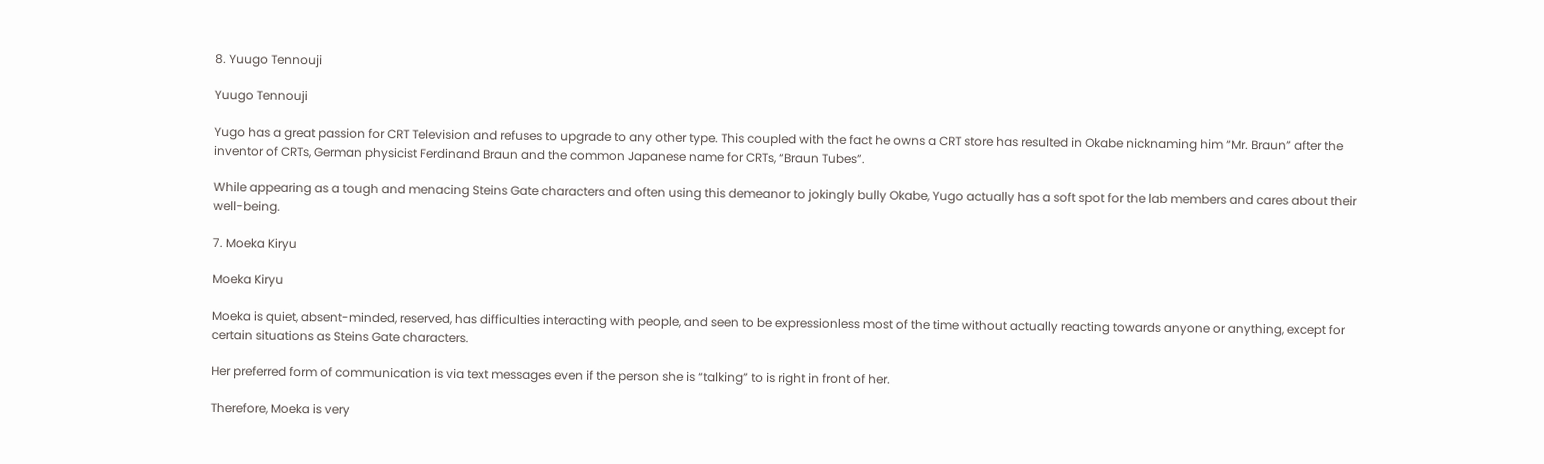8. Yuugo Tennouji

Yuugo Tennouji

Yugo has a great passion for CRT Television and refuses to upgrade to any other type. This coupled with the fact he owns a CRT store has resulted in Okabe nicknaming him “Mr. Braun” after the inventor of CRTs, German physicist Ferdinand Braun and the common Japanese name for CRTs, “Braun Tubes”.

While appearing as a tough and menacing Steins Gate characters and often using this demeanor to jokingly bully Okabe, Yugo actually has a soft spot for the lab members and cares about their well-being.

7. Moeka Kiryu

Moeka Kiryu

Moeka is quiet, absent-minded, reserved, has difficulties interacting with people, and seen to be expressionless most of the time without actually reacting towards anyone or anything, except for certain situations as Steins Gate characters.

Her preferred form of communication is via text messages even if the person she is “talking” to is right in front of her.

Therefore, Moeka is very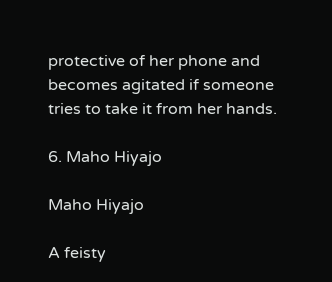protective of her phone and becomes agitated if someone tries to take it from her hands.

6. Maho Hiyajo

Maho Hiyajo

A feisty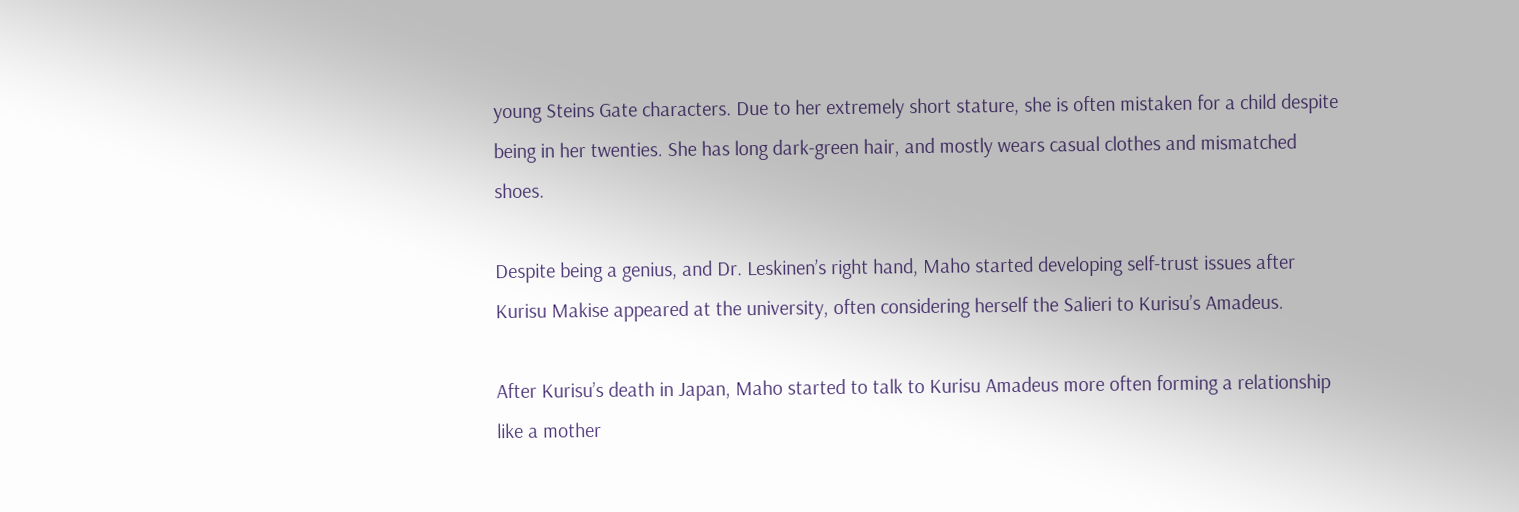young Steins Gate characters. Due to her extremely short stature, she is often mistaken for a child despite being in her twenties. She has long dark-green hair, and mostly wears casual clothes and mismatched shoes.

Despite being a genius, and Dr. Leskinen’s right hand, Maho started developing self-trust issues after Kurisu Makise appeared at the university, often considering herself the Salieri to Kurisu’s Amadeus.

After Kurisu’s death in Japan, Maho started to talk to Kurisu Amadeus more often forming a relationship like a mother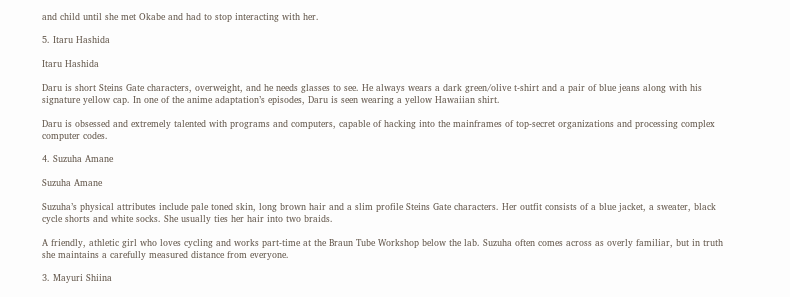and child until she met Okabe and had to stop interacting with her.

5. Itaru Hashida

Itaru Hashida

Daru is short Steins Gate characters, overweight, and he needs glasses to see. He always wears a dark green/olive t-shirt and a pair of blue jeans along with his signature yellow cap. In one of the anime adaptation’s episodes, Daru is seen wearing a yellow Hawaiian shirt.

Daru is obsessed and extremely talented with programs and computers, capable of hacking into the mainframes of top-secret organizations and processing complex computer codes.

4. Suzuha Amane

Suzuha Amane

Suzuha’s physical attributes include pale toned skin, long brown hair and a slim profile Steins Gate characters. Her outfit consists of a blue jacket, a sweater, black cycle shorts and white socks. She usually ties her hair into two braids.

A friendly, athletic girl who loves cycling and works part-time at the Braun Tube Workshop below the lab. Suzuha often comes across as overly familiar, but in truth she maintains a carefully measured distance from everyone.

3. Mayuri Shiina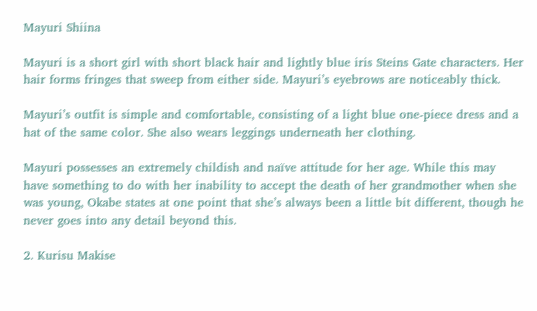Mayuri Shiina

Mayuri is a short girl with short black hair and lightly blue iris Steins Gate characters. Her hair forms fringes that sweep from either side. Mayuri’s eyebrows are noticeably thick.

Mayuri’s outfit is simple and comfortable, consisting of a light blue one-piece dress and a hat of the same color. She also wears leggings underneath her clothing.

Mayuri possesses an extremely childish and naïve attitude for her age. While this may have something to do with her inability to accept the death of her grandmother when she was young, Okabe states at one point that she’s always been a little bit different, though he never goes into any detail beyond this.

2. Kurisu Makise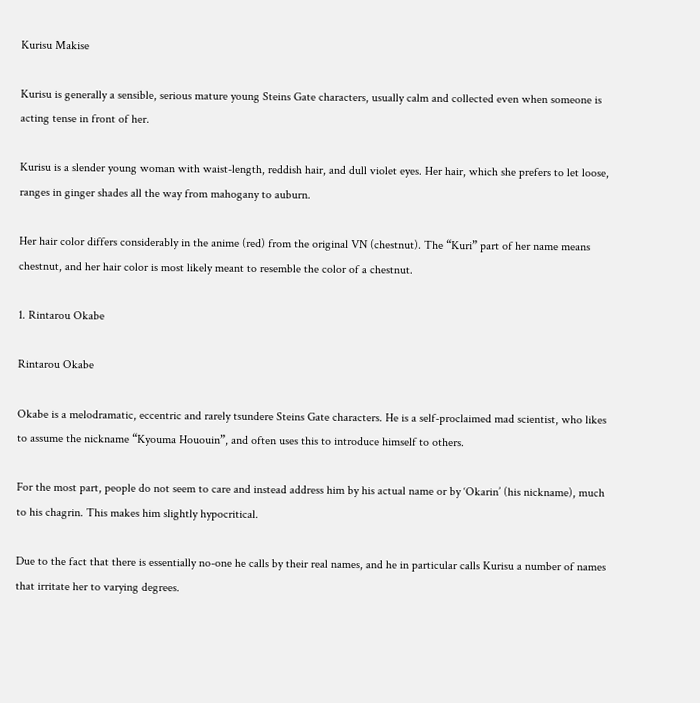Kurisu Makise

Kurisu is generally a sensible, serious mature young Steins Gate characters, usually calm and collected even when someone is acting tense in front of her.

Kurisu is a slender young woman with waist-length, reddish hair, and dull violet eyes. Her hair, which she prefers to let loose, ranges in ginger shades all the way from mahogany to auburn.

Her hair color differs considerably in the anime (red) from the original VN (chestnut). The “Kuri” part of her name means chestnut, and her hair color is most likely meant to resemble the color of a chestnut.

1. Rintarou Okabe

Rintarou Okabe

Okabe is a melodramatic, eccentric and rarely tsundere Steins Gate characters. He is a self-proclaimed mad scientist, who likes to assume the nickname “Kyouma Hououin”, and often uses this to introduce himself to others.

For the most part, people do not seem to care and instead address him by his actual name or by ‘Okarin’ (his nickname), much to his chagrin. This makes him slightly hypocritical.

Due to the fact that there is essentially no-one he calls by their real names, and he in particular calls Kurisu a number of names that irritate her to varying degrees.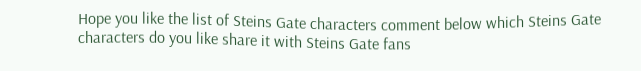Hope you like the list of Steins Gate characters comment below which Steins Gate characters do you like share it with Steins Gate fans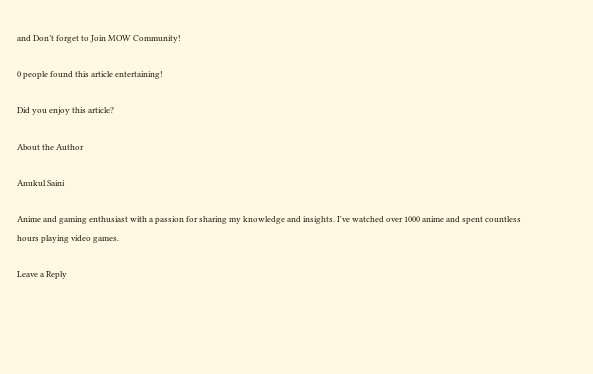and Don’t forget to Join MOW Community!

0 people found this article entertaining!

Did you enjoy this article?

About the Author

Anukul Saini

Anime and gaming enthusiast with a passion for sharing my knowledge and insights. I've watched over 1000 anime and spent countless hours playing video games.

Leave a Reply